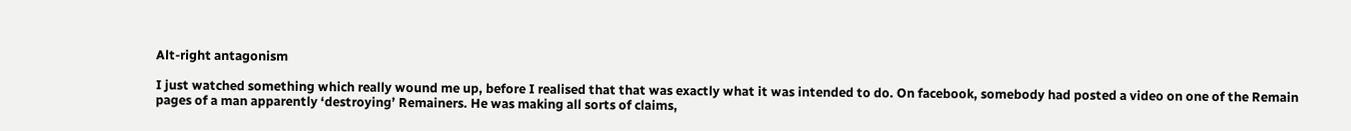Alt-right antagonism

I just watched something which really wound me up, before I realised that that was exactly what it was intended to do. On facebook, somebody had posted a video on one of the Remain pages of a man apparently ‘destroying’ Remainers. He was making all sorts of claims,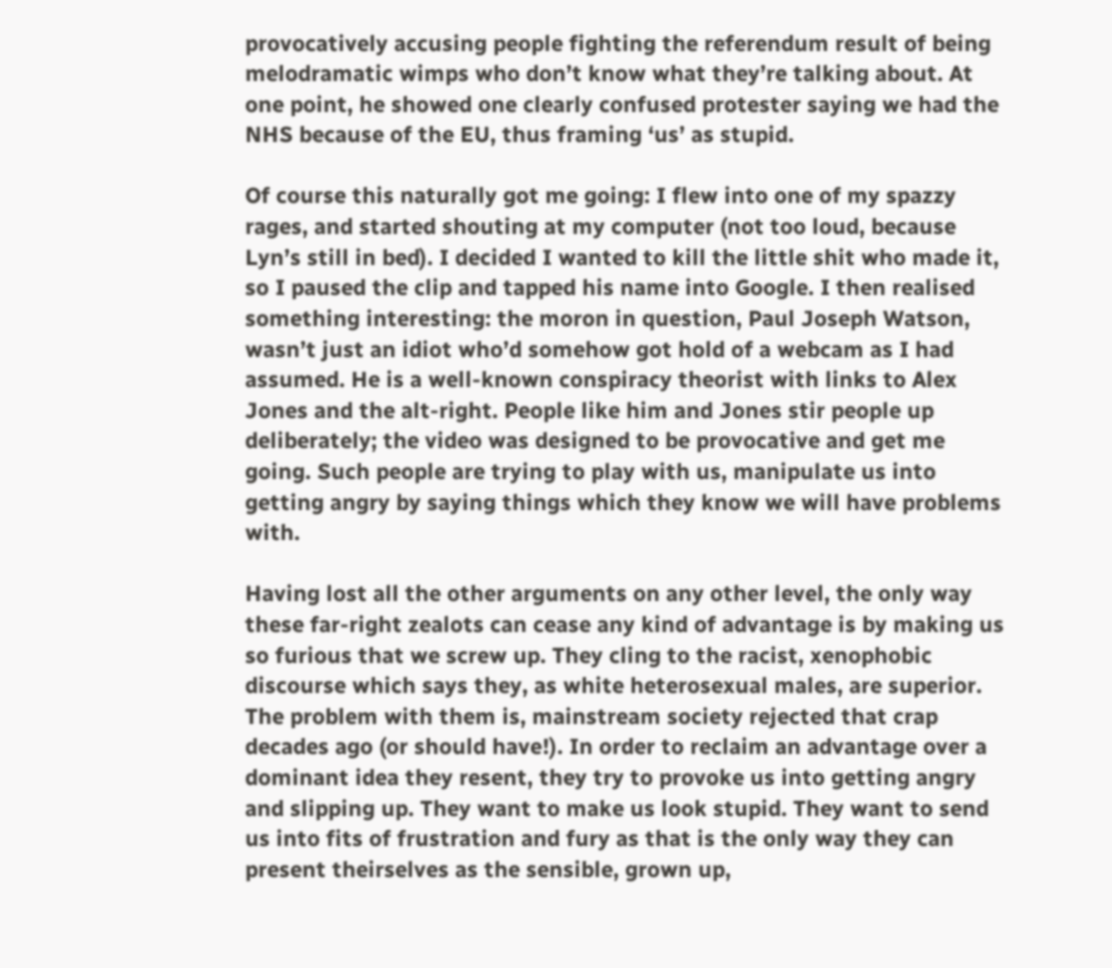provocatively accusing people fighting the referendum result of being melodramatic wimps who don’t know what they’re talking about. At one point, he showed one clearly confused protester saying we had the NHS because of the EU, thus framing ‘us’ as stupid.

Of course this naturally got me going: I flew into one of my spazzy rages, and started shouting at my computer (not too loud, because Lyn’s still in bed). I decided I wanted to kill the little shit who made it, so I paused the clip and tapped his name into Google. I then realised something interesting: the moron in question, Paul Joseph Watson, wasn’t just an idiot who’d somehow got hold of a webcam as I had assumed. He is a well-known conspiracy theorist with links to Alex Jones and the alt-right. People like him and Jones stir people up deliberately; the video was designed to be provocative and get me going. Such people are trying to play with us, manipulate us into getting angry by saying things which they know we will have problems with.

Having lost all the other arguments on any other level, the only way these far-right zealots can cease any kind of advantage is by making us so furious that we screw up. They cling to the racist, xenophobic discourse which says they, as white heterosexual males, are superior. The problem with them is, mainstream society rejected that crap decades ago (or should have!). In order to reclaim an advantage over a dominant idea they resent, they try to provoke us into getting angry and slipping up. They want to make us look stupid. They want to send us into fits of frustration and fury as that is the only way they can present theirselves as the sensible, grown up,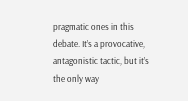pragmatic ones in this debate. It’s a provocative, antagonistic tactic, but it’s the only way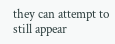they can attempt to still appear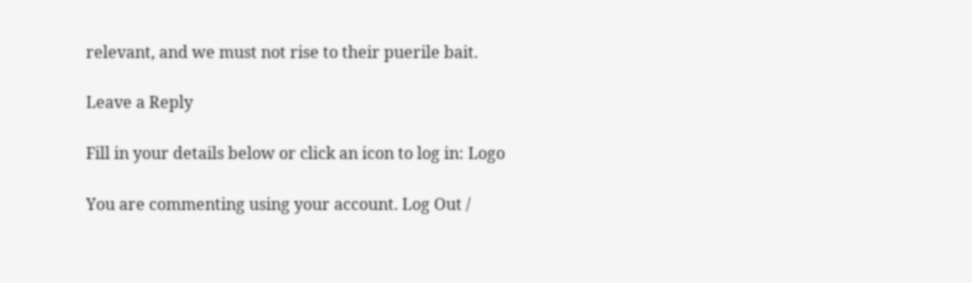relevant, and we must not rise to their puerile bait.

Leave a Reply

Fill in your details below or click an icon to log in: Logo

You are commenting using your account. Log Out /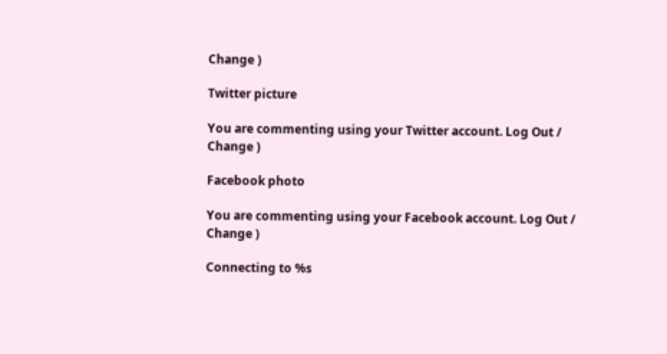Change )

Twitter picture

You are commenting using your Twitter account. Log Out /  Change )

Facebook photo

You are commenting using your Facebook account. Log Out /  Change )

Connecting to %s